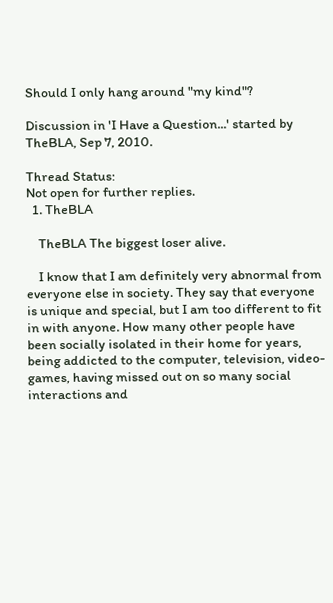Should I only hang around "my kind"?

Discussion in 'I Have a Question...' started by TheBLA, Sep 7, 2010.

Thread Status:
Not open for further replies.
  1. TheBLA

    TheBLA The biggest loser alive.

    I know that I am definitely very abnormal from everyone else in society. They say that everyone is unique and special, but I am too different to fit in with anyone. How many other people have been socially isolated in their home for years, being addicted to the computer, television, video-games, having missed out on so many social interactions and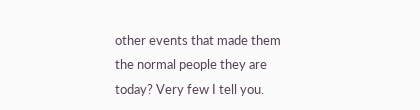other events that made them the normal people they are today? Very few I tell you.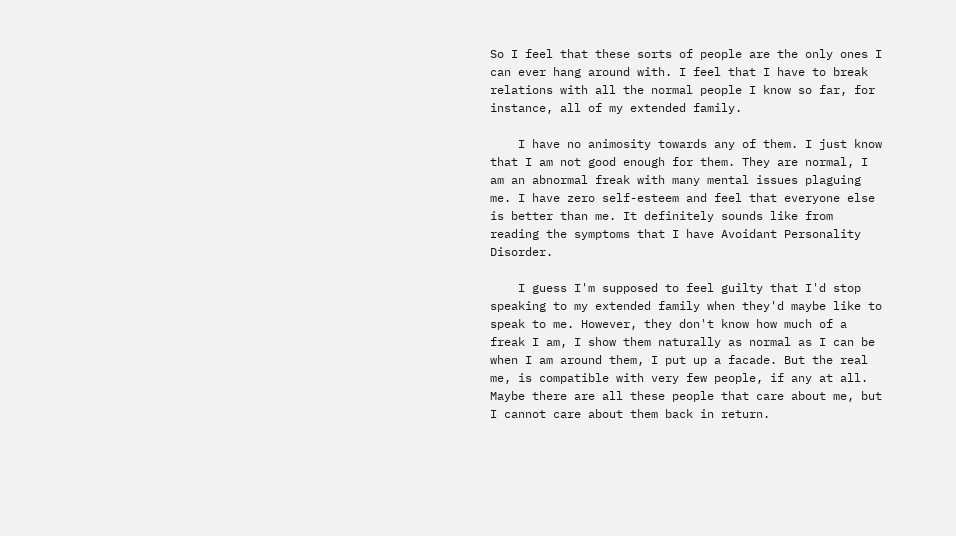So I feel that these sorts of people are the only ones I can ever hang around with. I feel that I have to break relations with all the normal people I know so far, for instance, all of my extended family.

    I have no animosity towards any of them. I just know that I am not good enough for them. They are normal, I am an abnormal freak with many mental issues plaguing me. I have zero self-esteem and feel that everyone else is better than me. It definitely sounds like from reading the symptoms that I have Avoidant Personality Disorder.

    I guess I'm supposed to feel guilty that I'd stop speaking to my extended family when they'd maybe like to speak to me. However, they don't know how much of a freak I am, I show them naturally as normal as I can be when I am around them, I put up a facade. But the real me, is compatible with very few people, if any at all. Maybe there are all these people that care about me, but I cannot care about them back in return.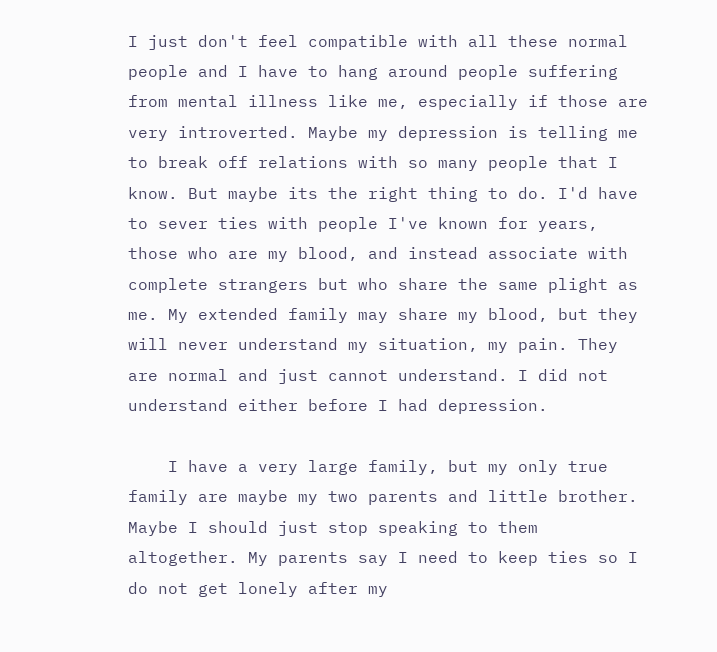I just don't feel compatible with all these normal people and I have to hang around people suffering from mental illness like me, especially if those are very introverted. Maybe my depression is telling me to break off relations with so many people that I know. But maybe its the right thing to do. I'd have to sever ties with people I've known for years, those who are my blood, and instead associate with complete strangers but who share the same plight as me. My extended family may share my blood, but they will never understand my situation, my pain. They are normal and just cannot understand. I did not understand either before I had depression.

    I have a very large family, but my only true family are maybe my two parents and little brother. Maybe I should just stop speaking to them altogether. My parents say I need to keep ties so I do not get lonely after my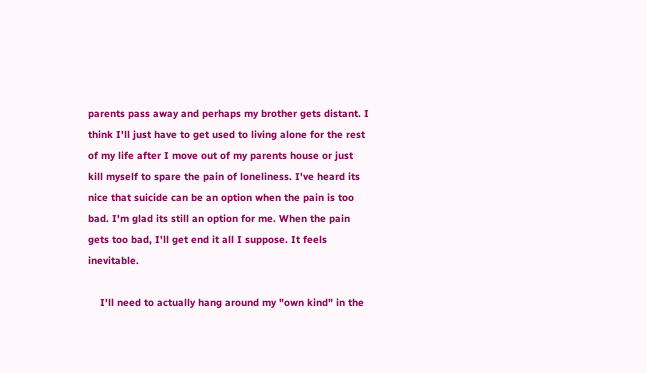parents pass away and perhaps my brother gets distant. I think I'll just have to get used to living alone for the rest of my life after I move out of my parents house or just kill myself to spare the pain of loneliness. I've heard its nice that suicide can be an option when the pain is too bad. I'm glad its still an option for me. When the pain gets too bad, I'll get end it all I suppose. It feels inevitable.

    I'll need to actually hang around my "own kind" in the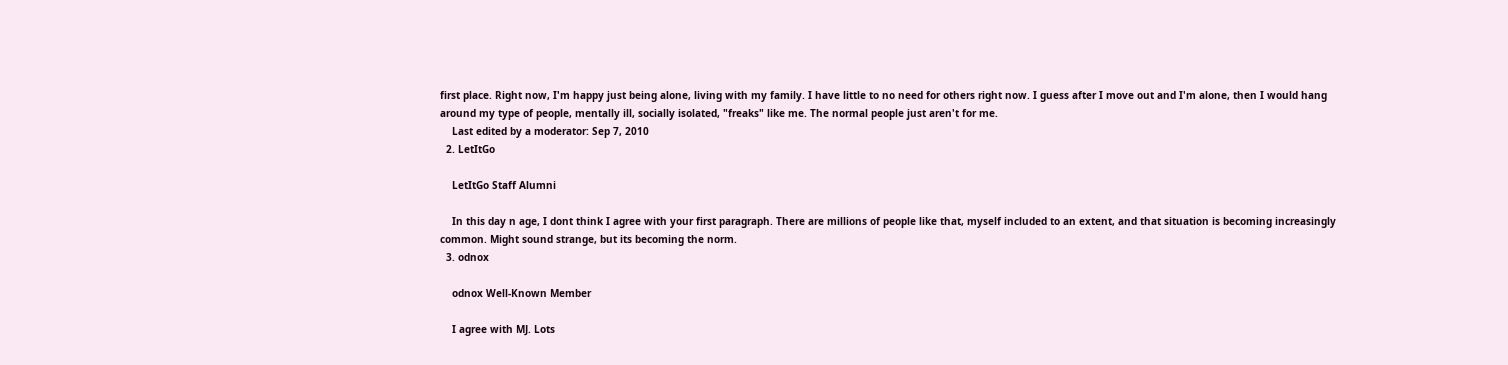first place. Right now, I'm happy just being alone, living with my family. I have little to no need for others right now. I guess after I move out and I'm alone, then I would hang around my type of people, mentally ill, socially isolated, "freaks" like me. The normal people just aren't for me.
    Last edited by a moderator: Sep 7, 2010
  2. LetItGo

    LetItGo Staff Alumni

    In this day n age, I dont think I agree with your first paragraph. There are millions of people like that, myself included to an extent, and that situation is becoming increasingly common. Might sound strange, but its becoming the norm.
  3. odnox

    odnox Well-Known Member

    I agree with MJ. Lots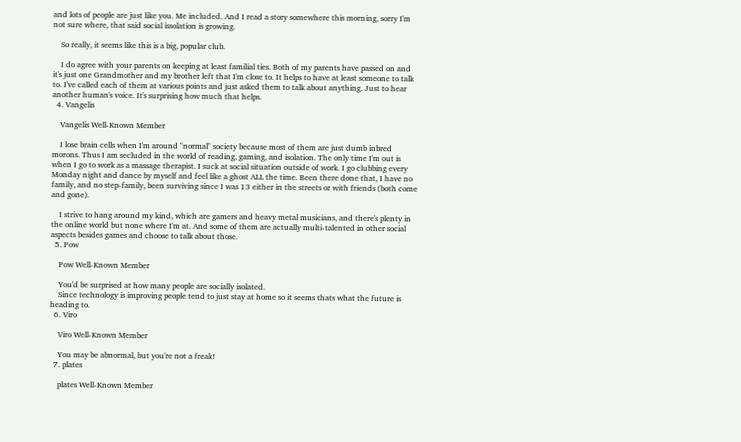and lots of people are just like you. Me included. And I read a story somewhere this morning, sorry I'm not sure where, that said social issolation is growing.

    So really, it seems like this is a big, popular club.

    I do agree with your parents on keeping at least familial ties. Both of my parents have passed on and it's just one Grandmother and my brother left that I'm close to. It helps to have at least someone to talk to. I've called each of them at various points and just asked them to talk about anything. Just to hear another human's voice. It's surprising how much that helps.
  4. Vangelis

    Vangelis Well-Known Member

    I lose brain cells when I'm around "normal" society because most of them are just dumb inbred morons. Thus I am secluded in the world of reading, gaming, and isolation. The only time I'm out is when I go to work as a massage therapist. I suck at social situation outside of work. I go clubbing every Monday night and dance by myself and feel like a ghost ALL the time. Been there done that, I have no family, and no step-family, been surviving since I was 13 either in the streets or with friends (both come and gone).

    I strive to hang around my kind, which are gamers and heavy metal musicians, and there's plenty in the online world but none where I'm at. And some of them are actually multi-talented in other social aspects besides games and choose to talk about those.
  5. Pow

    Pow Well-Known Member

    You'd be surprised at how many people are socially isolated.
    Since technology is improving people tend to just stay at home so it seems thats what the future is heading to.
  6. Viro

    Viro Well-Known Member

    You may be abnormal, but you're not a freak!
  7. plates

    plates Well-Known Member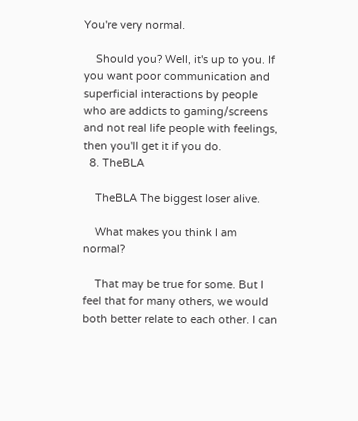You're very normal.

    Should you? Well, it's up to you. If you want poor communication and superficial interactions by people who are addicts to gaming/screens and not real life people with feelings, then you'll get it if you do.
  8. TheBLA

    TheBLA The biggest loser alive.

    What makes you think I am normal?

    That may be true for some. But I feel that for many others, we would both better relate to each other. I can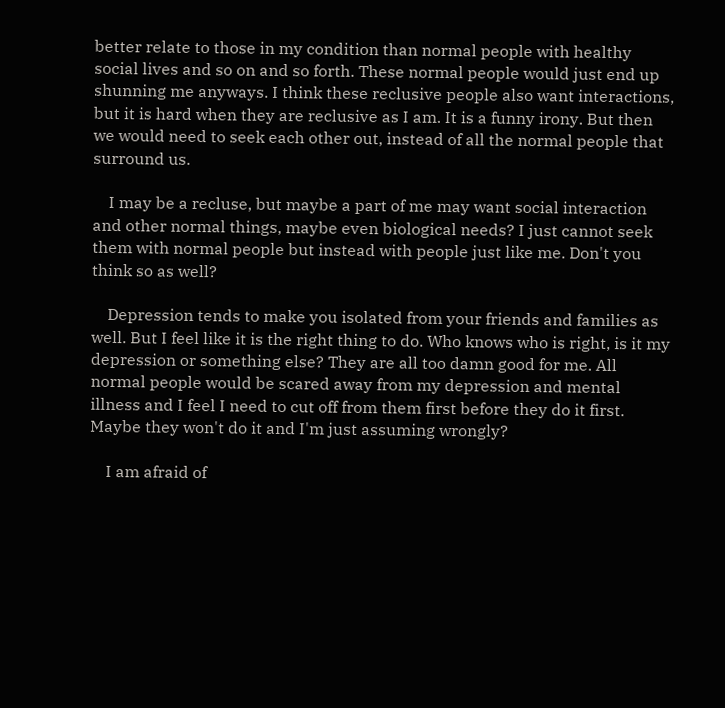better relate to those in my condition than normal people with healthy social lives and so on and so forth. These normal people would just end up shunning me anyways. I think these reclusive people also want interactions, but it is hard when they are reclusive as I am. It is a funny irony. But then we would need to seek each other out, instead of all the normal people that surround us.

    I may be a recluse, but maybe a part of me may want social interaction and other normal things, maybe even biological needs? I just cannot seek them with normal people but instead with people just like me. Don't you think so as well?

    Depression tends to make you isolated from your friends and families as well. But I feel like it is the right thing to do. Who knows who is right, is it my depression or something else? They are all too damn good for me. All normal people would be scared away from my depression and mental illness and I feel I need to cut off from them first before they do it first. Maybe they won't do it and I'm just assuming wrongly?

    I am afraid of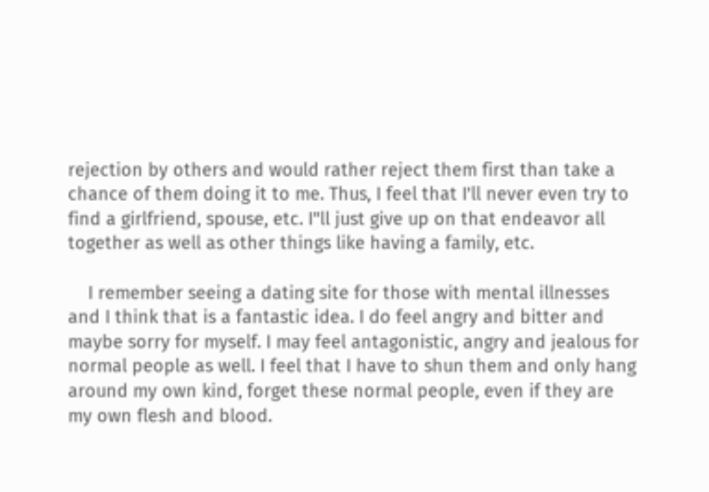rejection by others and would rather reject them first than take a chance of them doing it to me. Thus, I feel that I'll never even try to find a girlfriend, spouse, etc. I"ll just give up on that endeavor all together as well as other things like having a family, etc.

    I remember seeing a dating site for those with mental illnesses and I think that is a fantastic idea. I do feel angry and bitter and maybe sorry for myself. I may feel antagonistic, angry and jealous for normal people as well. I feel that I have to shun them and only hang around my own kind, forget these normal people, even if they are my own flesh and blood.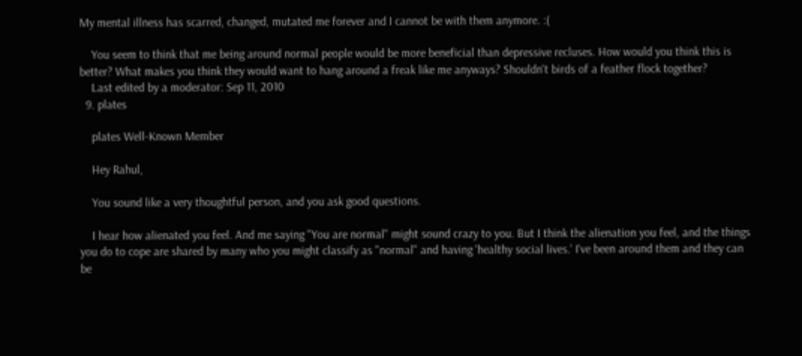My mental illness has scarred, changed, mutated me forever and I cannot be with them anymore. :(

    You seem to think that me being around normal people would be more beneficial than depressive recluses. How would you think this is better? What makes you think they would want to hang around a freak like me anyways? Shouldn't birds of a feather flock together?
    Last edited by a moderator: Sep 11, 2010
  9. plates

    plates Well-Known Member

    Hey Rahul,

    You sound like a very thoughtful person, and you ask good questions.

    I hear how alienated you feel. And me saying "You are normal" might sound crazy to you. But I think the alienation you feel, and the things you do to cope are shared by many who you might classify as "normal" and having 'healthy social lives.' I've been around them and they can be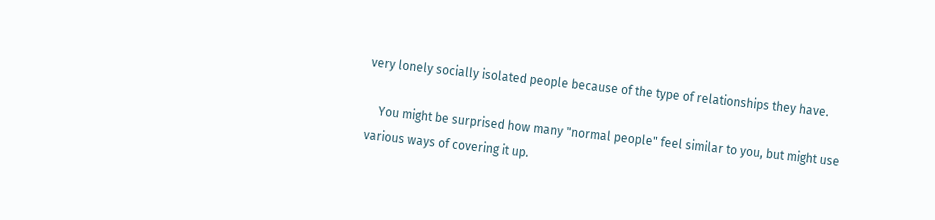very lonely socially isolated people because of the type of relationships they have.

    You might be surprised how many "normal people" feel similar to you, but might use various ways of covering it up.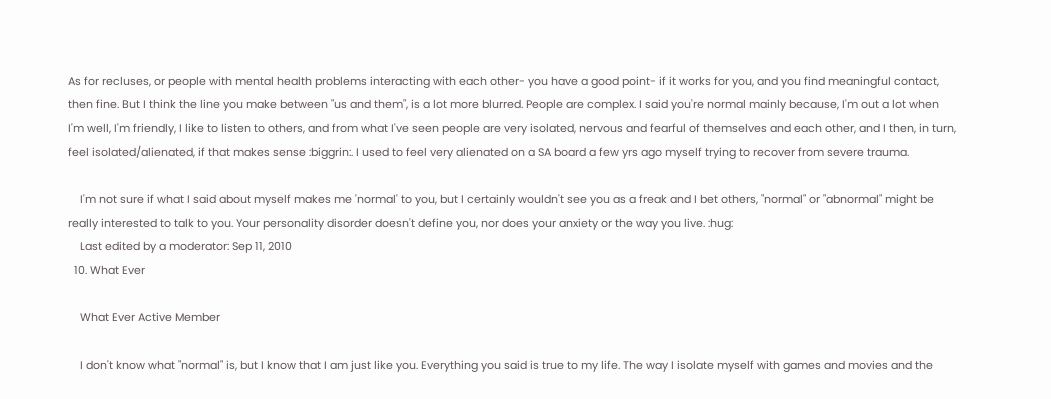As for recluses, or people with mental health problems interacting with each other- you have a good point- if it works for you, and you find meaningful contact, then fine. But I think the line you make between "us and them", is a lot more blurred. People are complex. I said you're normal mainly because, I'm out a lot when I'm well, I'm friendly, I like to listen to others, and from what I've seen people are very isolated, nervous and fearful of themselves and each other, and I then, in turn, feel isolated/alienated, if that makes sense :biggrin:. I used to feel very alienated on a SA board a few yrs ago myself trying to recover from severe trauma.

    I'm not sure if what I said about myself makes me 'normal' to you, but I certainly wouldn't see you as a freak and I bet others, "normal" or "abnormal" might be really interested to talk to you. Your personality disorder doesn't define you, nor does your anxiety or the way you live. :hug:
    Last edited by a moderator: Sep 11, 2010
  10. What Ever

    What Ever Active Member

    I don't know what "normal" is, but I know that I am just like you. Everything you said is true to my life. The way I isolate myself with games and movies and the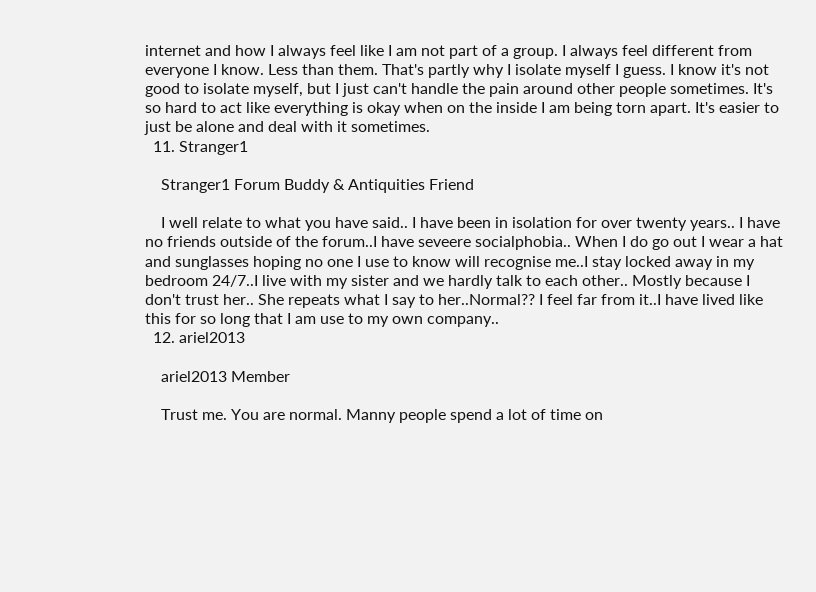internet and how I always feel like I am not part of a group. I always feel different from everyone I know. Less than them. That's partly why I isolate myself I guess. I know it's not good to isolate myself, but I just can't handle the pain around other people sometimes. It's so hard to act like everything is okay when on the inside I am being torn apart. It's easier to just be alone and deal with it sometimes.
  11. Stranger1

    Stranger1 Forum Buddy & Antiquities Friend

    I well relate to what you have said.. I have been in isolation for over twenty years.. I have no friends outside of the forum..I have seveere socialphobia.. When I do go out I wear a hat and sunglasses hoping no one I use to know will recognise me..I stay locked away in my bedroom 24/7..I live with my sister and we hardly talk to each other.. Mostly because I don't trust her.. She repeats what I say to her..Normal?? I feel far from it..I have lived like this for so long that I am use to my own company..
  12. ariel2013

    ariel2013 Member

    Trust me. You are normal. Manny people spend a lot of time on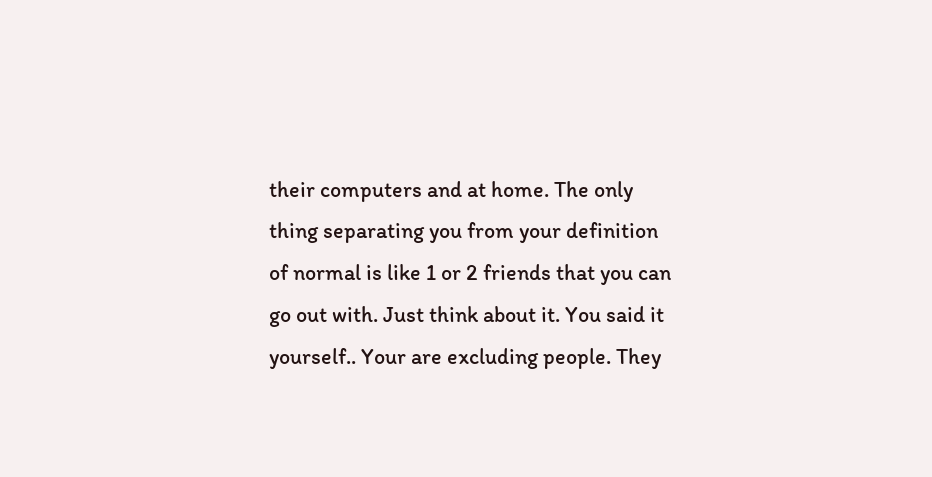their computers and at home. The only thing separating you from your definition of normal is like 1 or 2 friends that you can go out with. Just think about it. You said it yourself.. Your are excluding people. They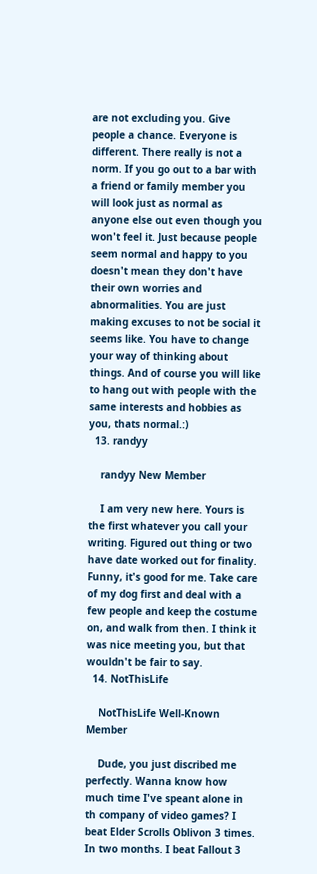are not excluding you. Give people a chance. Everyone is different. There really is not a norm. If you go out to a bar with a friend or family member you will look just as normal as anyone else out even though you won't feel it. Just because people seem normal and happy to you doesn't mean they don't have their own worries and abnormalities. You are just making excuses to not be social it seems like. You have to change your way of thinking about things. And of course you will like to hang out with people with the same interests and hobbies as you, thats normal.:)
  13. randyy

    randyy New Member

    I am very new here. Yours is the first whatever you call your writing. Figured out thing or two have date worked out for finality. Funny, it's good for me. Take care of my dog first and deal with a few people and keep the costume on, and walk from then. I think it was nice meeting you, but that wouldn't be fair to say.
  14. NotThisLife

    NotThisLife Well-Known Member

    Dude, you just discribed me perfectly. Wanna know how much time I've speant alone in th company of video games? I beat Elder Scrolls Oblivon 3 times. In two months. I beat Fallout 3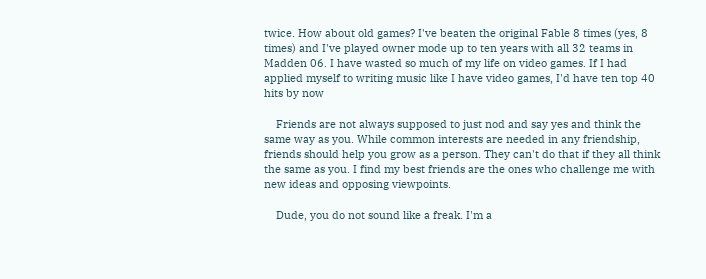twice. How about old games? I've beaten the original Fable 8 times (yes, 8 times) and I've played owner mode up to ten years with all 32 teams in Madden 06. I have wasted so much of my life on video games. If I had applied myself to writing music like I have video games, I'd have ten top 40 hits by now

    Friends are not always supposed to just nod and say yes and think the same way as you. While common interests are needed in any friendship, friends should help you grow as a person. They can't do that if they all think the same as you. I find my best friends are the ones who challenge me with new ideas and opposing viewpoints.

    Dude, you do not sound like a freak. I'm a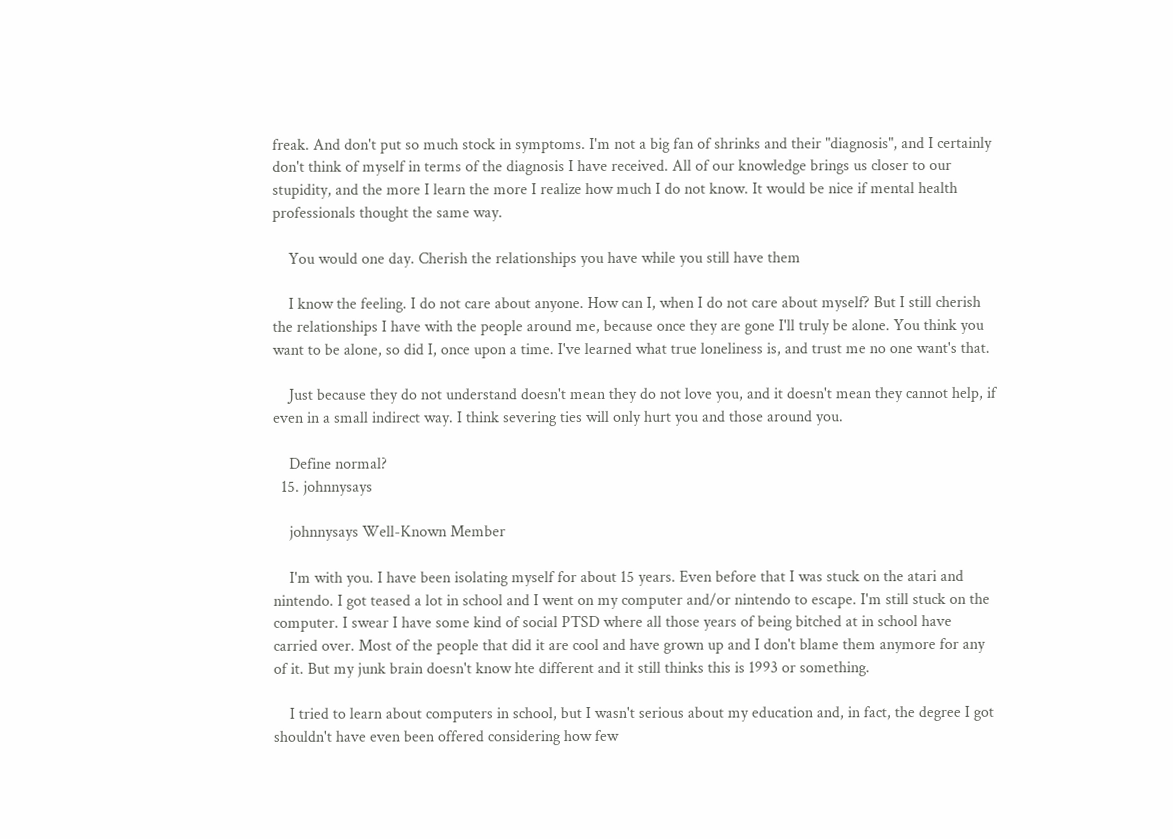freak. And don't put so much stock in symptoms. I'm not a big fan of shrinks and their "diagnosis", and I certainly don't think of myself in terms of the diagnosis I have received. All of our knowledge brings us closer to our stupidity, and the more I learn the more I realize how much I do not know. It would be nice if mental health professionals thought the same way.

    You would one day. Cherish the relationships you have while you still have them

    I know the feeling. I do not care about anyone. How can I, when I do not care about myself? But I still cherish the relationships I have with the people around me, because once they are gone I'll truly be alone. You think you want to be alone, so did I, once upon a time. I've learned what true loneliness is, and trust me no one want's that.

    Just because they do not understand doesn't mean they do not love you, and it doesn't mean they cannot help, if even in a small indirect way. I think severing ties will only hurt you and those around you.

    Define normal?
  15. johnnysays

    johnnysays Well-Known Member

    I'm with you. I have been isolating myself for about 15 years. Even before that I was stuck on the atari and nintendo. I got teased a lot in school and I went on my computer and/or nintendo to escape. I'm still stuck on the computer. I swear I have some kind of social PTSD where all those years of being bitched at in school have carried over. Most of the people that did it are cool and have grown up and I don't blame them anymore for any of it. But my junk brain doesn't know hte different and it still thinks this is 1993 or something.

    I tried to learn about computers in school, but I wasn't serious about my education and, in fact, the degree I got shouldn't have even been offered considering how few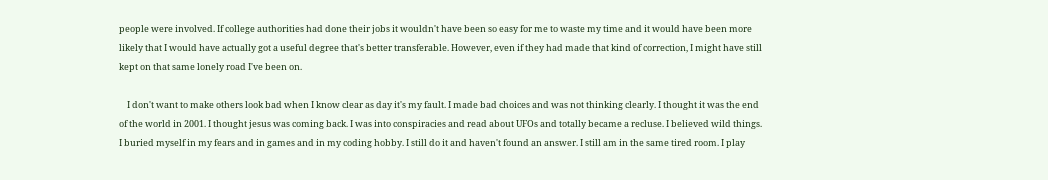people were involved. If college authorities had done their jobs it wouldn't have been so easy for me to waste my time and it would have been more likely that I would have actually got a useful degree that's better transferable. However, even if they had made that kind of correction, I might have still kept on that same lonely road I've been on.

    I don't want to make others look bad when I know clear as day it's my fault. I made bad choices and was not thinking clearly. I thought it was the end of the world in 2001. I thought jesus was coming back. I was into conspiracies and read about UFOs and totally became a recluse. I believed wild things. I buried myself in my fears and in games and in my coding hobby. I still do it and haven't found an answer. I still am in the same tired room. I play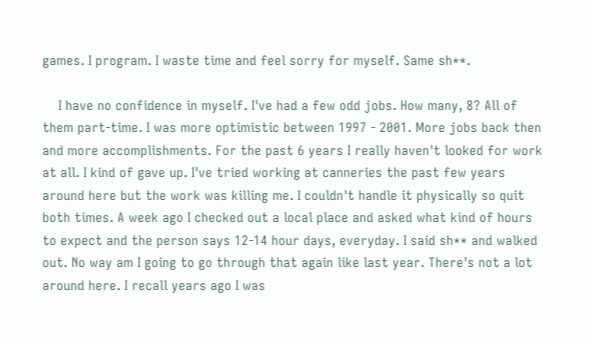games. I program. I waste time and feel sorry for myself. Same sh**.

    I have no confidence in myself. I've had a few odd jobs. How many, 8? All of them part-time. I was more optimistic between 1997 - 2001. More jobs back then and more accomplishments. For the past 6 years I really haven't looked for work at all. I kind of gave up. I've tried working at canneries the past few years around here but the work was killing me. I couldn't handle it physically so quit both times. A week ago I checked out a local place and asked what kind of hours to expect and the person says 12-14 hour days, everyday. I said sh** and walked out. No way am I going to go through that again like last year. There's not a lot around here. I recall years ago I was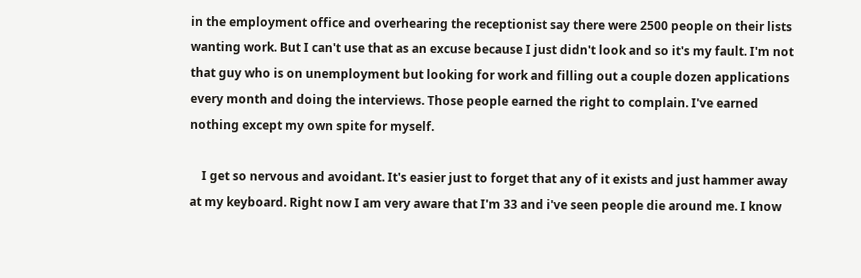in the employment office and overhearing the receptionist say there were 2500 people on their lists wanting work. But I can't use that as an excuse because I just didn't look and so it's my fault. I'm not that guy who is on unemployment but looking for work and filling out a couple dozen applications every month and doing the interviews. Those people earned the right to complain. I've earned nothing except my own spite for myself.

    I get so nervous and avoidant. It's easier just to forget that any of it exists and just hammer away at my keyboard. Right now I am very aware that I'm 33 and i've seen people die around me. I know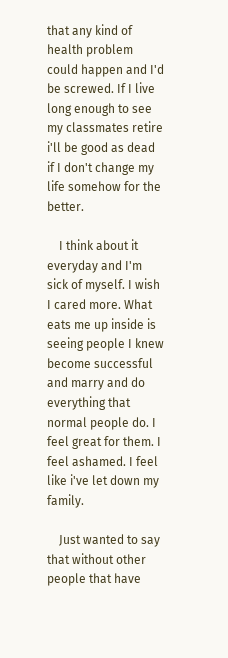that any kind of health problem could happen and I'd be screwed. If I live long enough to see my classmates retire i'll be good as dead if I don't change my life somehow for the better.

    I think about it everyday and I'm sick of myself. I wish I cared more. What eats me up inside is seeing people I knew become successful and marry and do everything that normal people do. I feel great for them. I feel ashamed. I feel like i've let down my family.

    Just wanted to say that without other people that have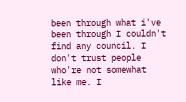been through what i've been through I couldn't find any council. I don't trust people who're not somewhat like me. I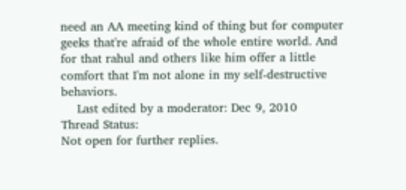need an AA meeting kind of thing but for computer geeks that're afraid of the whole entire world. And for that rahul and others like him offer a little comfort that I'm not alone in my self-destructive behaviors.
    Last edited by a moderator: Dec 9, 2010
Thread Status:
Not open for further replies.